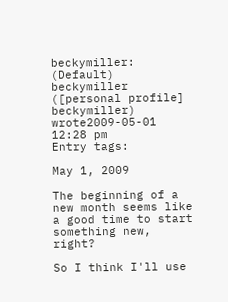beckymiller: (Default)
beckymiller ([personal profile] beckymiller) wrote2009-05-01 12:28 pm
Entry tags:

May 1, 2009

The beginning of a new month seems like a good time to start something new, right?

So I think I'll use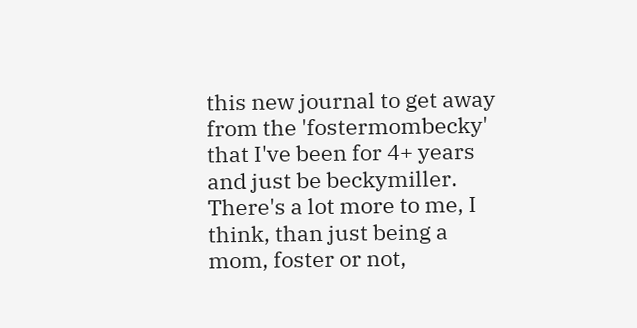this new journal to get away from the 'fostermombecky' that I've been for 4+ years and just be beckymiller.  There's a lot more to me, I think, than just being a mom, foster or not,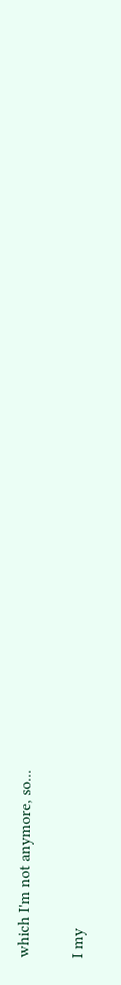which I'm not anymore, so...

I my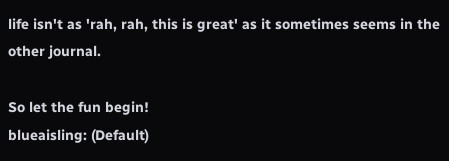life isn't as 'rah, rah, this is great' as it sometimes seems in the other journal.

So let the fun begin!
blueaisling: (Default)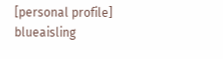[personal profile] blueaisling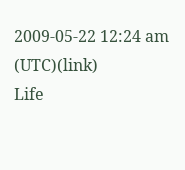2009-05-22 12:24 am (UTC)(link)
Life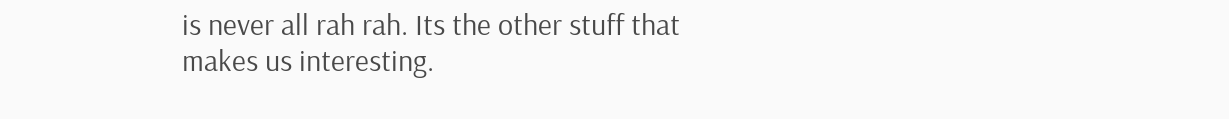is never all rah rah. Its the other stuff that makes us interesting.